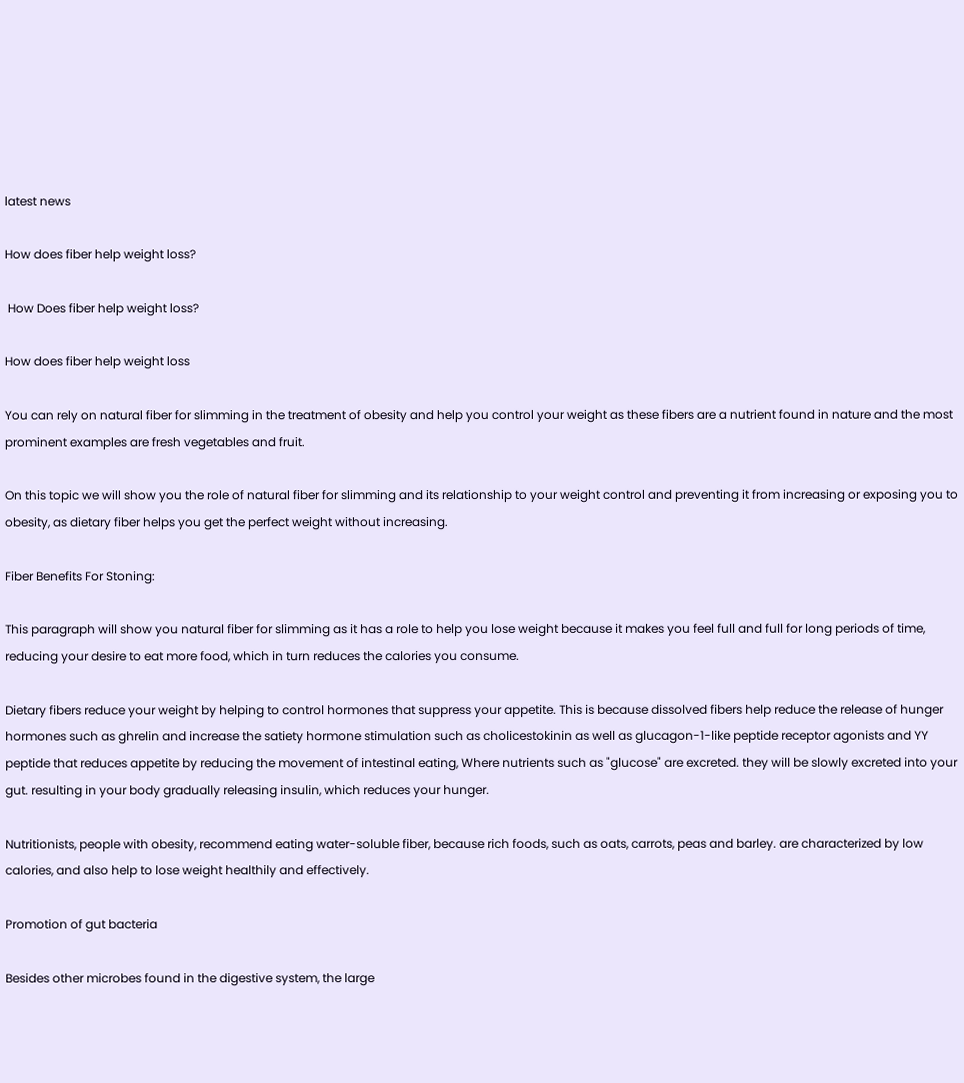latest news

How does fiber help weight loss?

 How Does fiber help weight loss?

How does fiber help weight loss

You can rely on natural fiber for slimming in the treatment of obesity and help you control your weight as these fibers are a nutrient found in nature and the most prominent examples are fresh vegetables and fruit.

On this topic we will show you the role of natural fiber for slimming and its relationship to your weight control and preventing it from increasing or exposing you to obesity, as dietary fiber helps you get the perfect weight without increasing.

Fiber Benefits For Stoning:

This paragraph will show you natural fiber for slimming as it has a role to help you lose weight because it makes you feel full and full for long periods of time, reducing your desire to eat more food, which in turn reduces the calories you consume.

Dietary fibers reduce your weight by helping to control hormones that suppress your appetite. This is because dissolved fibers help reduce the release of hunger hormones such as ghrelin and increase the satiety hormone stimulation such as cholicestokinin as well as glucagon-1-like peptide receptor agonists and YY peptide that reduces appetite by reducing the movement of intestinal eating, Where nutrients such as "glucose" are excreted. they will be slowly excreted into your gut. resulting in your body gradually releasing insulin, which reduces your hunger.

Nutritionists, people with obesity, recommend eating water-soluble fiber, because rich foods, such as oats, carrots, peas and barley. are characterized by low calories, and also help to lose weight healthily and effectively.

Promotion of gut bacteria

Besides other microbes found in the digestive system, the large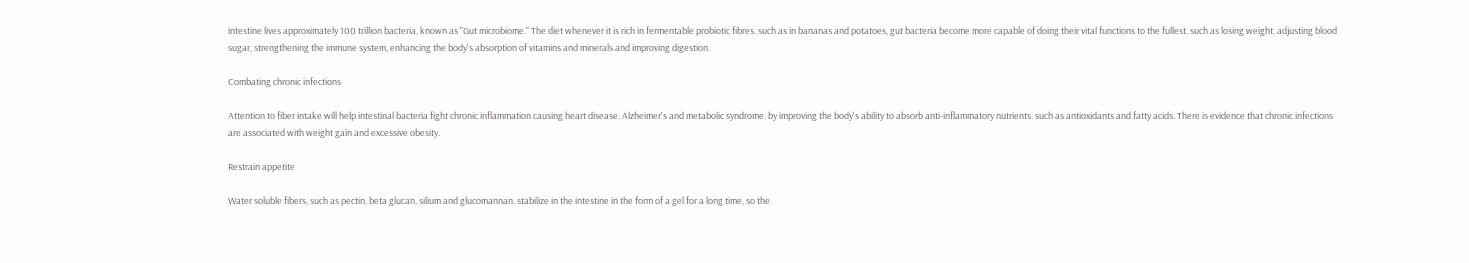intestine lives approximately 100 trillion bacteria, known as "Gut microbiome." The diet whenever it is rich in fermentable probiotic fibres. such as in bananas and potatoes, gut bacteria become more capable of doing their vital functions to the fullest. such as losing weight. adjusting blood sugar, strengthening the immune system, enhancing the body's absorption of vitamins and minerals and improving digestion.

Combating chronic infections

Attention to fiber intake will help intestinal bacteria fight chronic inflammation causing heart disease. Alzheimer's and metabolic syndrome. by improving the body's ability to absorb anti-inflammatory nutrients. such as antioxidants and fatty acids. There is evidence that chronic infections are associated with weight gain and excessive obesity.

Restrain appetite

Water soluble fibers, such as pectin, beta glucan, silium and glucomannan. stabilize in the intestine in the form of a gel for a long time, so the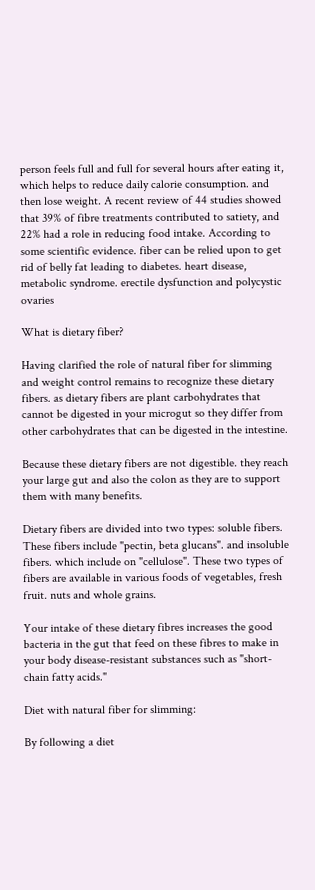person feels full and full for several hours after eating it, which helps to reduce daily calorie consumption. and then lose weight. A recent review of 44 studies showed that 39% of fibre treatments contributed to satiety, and 22% had a role in reducing food intake. According to some scientific evidence. fiber can be relied upon to get rid of belly fat leading to diabetes. heart disease, metabolic syndrome. erectile dysfunction and polycystic ovaries

What is dietary fiber?

Having clarified the role of natural fiber for slimming and weight control remains to recognize these dietary fibers. as dietary fibers are plant carbohydrates that cannot be digested in your microgut so they differ from other carbohydrates that can be digested in the intestine.

Because these dietary fibers are not digestible. they reach your large gut and also the colon as they are to support them with many benefits.

Dietary fibers are divided into two types: soluble fibers. These fibers include "pectin, beta glucans". and insoluble fibers. which include on "cellulose". These two types of fibers are available in various foods of vegetables, fresh fruit. nuts and whole grains.

Your intake of these dietary fibres increases the good bacteria in the gut that feed on these fibres to make in your body disease-resistant substances such as "short-chain fatty acids."

Diet with natural fiber for slimming:

By following a diet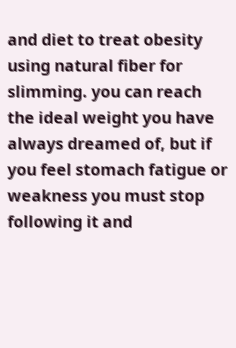and diet to treat obesity using natural fiber for slimming. you can reach the ideal weight you have always dreamed of, but if you feel stomach fatigue or weakness you must stop following it and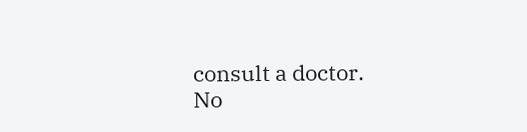consult a doctor.
No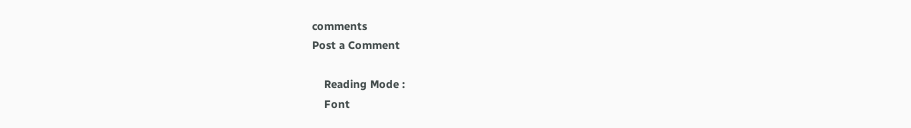comments
Post a Comment

    Reading Mode :
    Font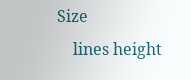Size
    lines height